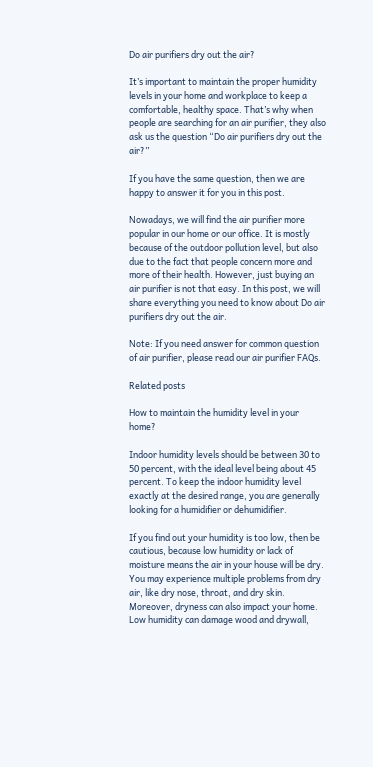Do air purifiers dry out the air?

It’s important to maintain the proper humidity levels in your home and workplace to keep a comfortable, healthy space. That’s why when people are searching for an air purifier, they also ask us the question “Do air purifiers dry out the air?”

If you have the same question, then we are happy to answer it for you in this post.

Nowadays, we will find the air purifier more popular in our home or our office. It is mostly because of the outdoor pollution level, but also due to the fact that people concern more and more of their health. However, just buying an air purifier is not that easy. In this post, we will share everything you need to know about Do air purifiers dry out the air.

Note: If you need answer for common question of air purifier, please read our air purifier FAQs.

Related posts

How to maintain the humidity level in your home?

Indoor humidity levels should be between 30 to 50 percent, with the ideal level being about 45 percent. To keep the indoor humidity level exactly at the desired range, you are generally looking for a humidifier or dehumidifier.

If you find out your humidity is too low, then be cautious, because low humidity or lack of moisture means the air in your house will be dry. You may experience multiple problems from dry air, like dry nose, throat, and dry skin. Moreover, dryness can also impact your home. Low humidity can damage wood and drywall,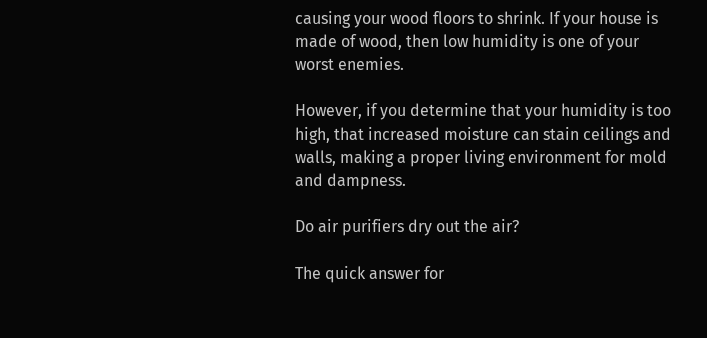causing your wood floors to shrink. If your house is made of wood, then low humidity is one of your worst enemies.

However, if you determine that your humidity is too high, that increased moisture can stain ceilings and walls, making a proper living environment for mold and dampness.

Do air purifiers dry out the air?

The quick answer for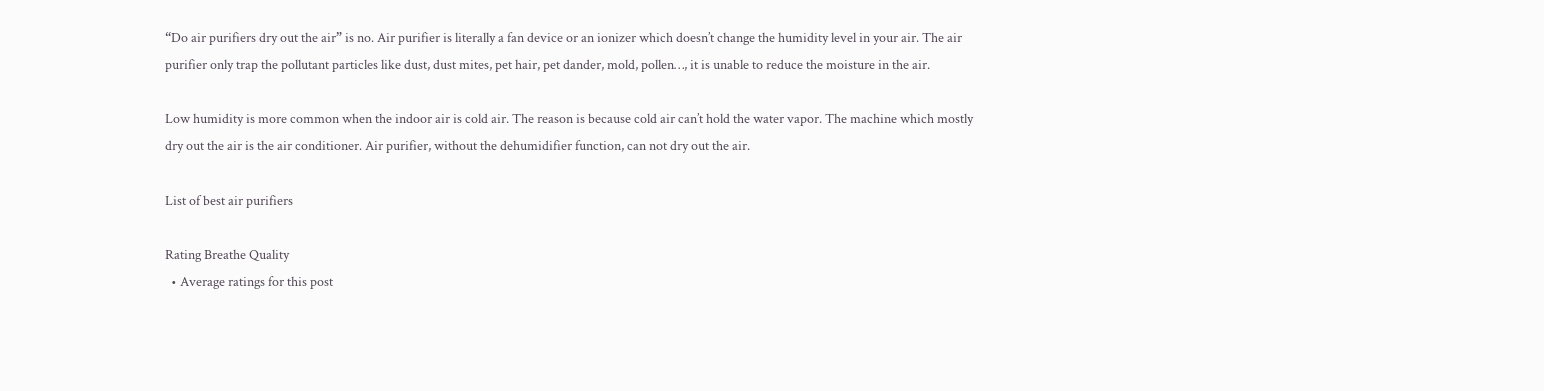“Do air purifiers dry out the air” is no. Air purifier is literally a fan device or an ionizer which doesn’t change the humidity level in your air. The air purifier only trap the pollutant particles like dust, dust mites, pet hair, pet dander, mold, pollen…, it is unable to reduce the moisture in the air.

Low humidity is more common when the indoor air is cold air. The reason is because cold air can’t hold the water vapor. The machine which mostly dry out the air is the air conditioner. Air purifier, without the dehumidifier function, can not dry out the air.

List of best air purifiers

Rating Breathe Quality
  • Average ratings for this post